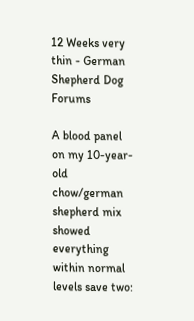12 Weeks very thin - German Shepherd Dog Forums

A blood panel on my 10-year-old chow/german shepherd mix showed everything within normal levels save two: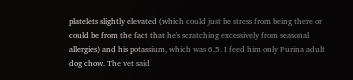platelets slightly elevated (which could just be stress from being there or could be from the fact that he's scratching excessively from seasonal allergies) and his potassium, which was 6.5. I feed him only Purina adult dog chow. The vet said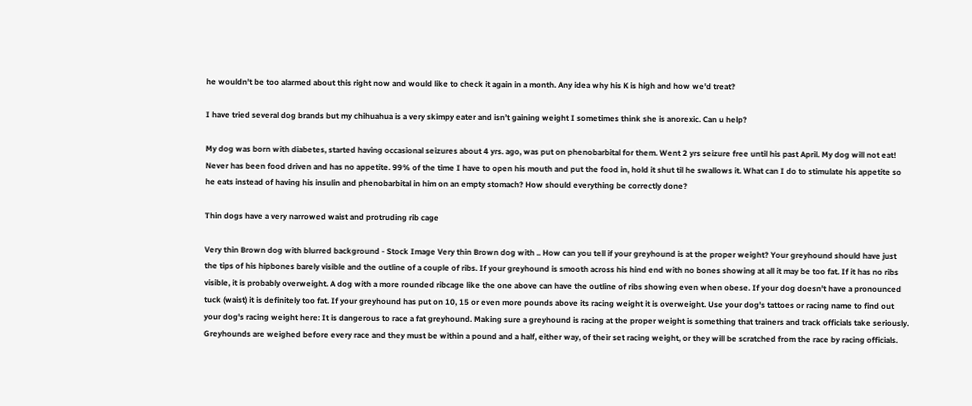he wouldn't be too alarmed about this right now and would like to check it again in a month. Any idea why his K is high and how we'd treat?

I have tried several dog brands but my chihuahua is a very skimpy eater and isn’t gaining weight I sometimes think she is anorexic. Can u help?

My dog was born with diabetes, started having occasional seizures about 4 yrs. ago, was put on phenobarbital for them. Went 2 yrs seizure free until his past April. My dog will not eat! Never has been food driven and has no appetite. 99% of the time I have to open his mouth and put the food in, hold it shut til he swallows it. What can I do to stimulate his appetite so he eats instead of having his insulin and phenobarbital in him on an empty stomach? How should everything be correctly done?

Thin dogs have a very narrowed waist and protruding rib cage

Very thin Brown dog with blurred background - Stock Image Very thin Brown dog with .. How can you tell if your greyhound is at the proper weight? Your greyhound should have just the tips of his hipbones barely visible and the outline of a couple of ribs. If your greyhound is smooth across his hind end with no bones showing at all it may be too fat. If it has no ribs visible, it is probably overweight. A dog with a more rounded ribcage like the one above can have the outline of ribs showing even when obese. If your dog doesn't have a pronounced tuck (waist) it is definitely too fat. If your greyhound has put on 10, 15 or even more pounds above its racing weight it is overweight. Use your dog's tattoes or racing name to find out your dog's racing weight here: It is dangerous to race a fat greyhound. Making sure a greyhound is racing at the proper weight is something that trainers and track officials take seriously. Greyhounds are weighed before every race and they must be within a pound and a half, either way, of their set racing weight, or they will be scratched from the race by racing officials.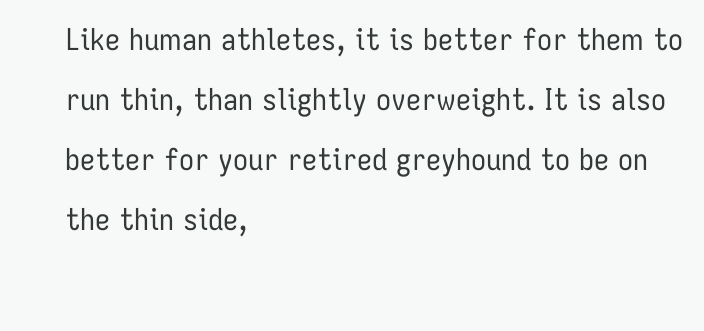Like human athletes, it is better for them to run thin, than slightly overweight. It is also better for your retired greyhound to be on the thin side,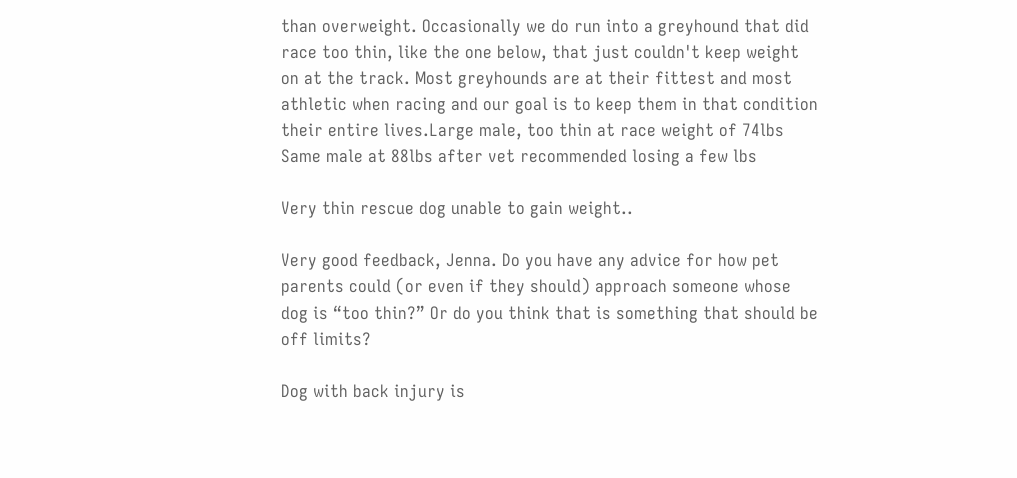than overweight. Occasionally we do run into a greyhound that did race too thin, like the one below, that just couldn't keep weight on at the track. Most greyhounds are at their fittest and most athletic when racing and our goal is to keep them in that condition their entire lives.Large male, too thin at race weight of 74lbs Same male at 88lbs after vet recommended losing a few lbs

Very thin rescue dog unable to gain weight..

Very good feedback, Jenna. Do you have any advice for how pet parents could (or even if they should) approach someone whose dog is “too thin?” Or do you think that is something that should be off limits?

Dog with back injury is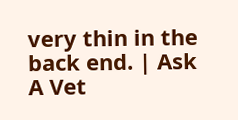very thin in the back end. | Ask A Vet